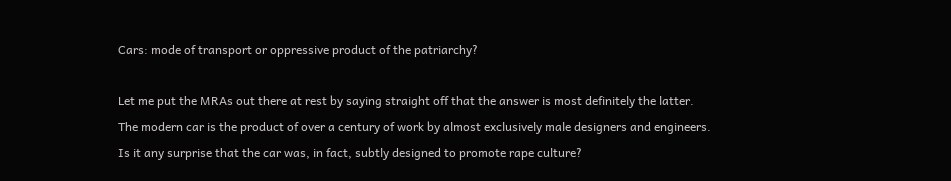Cars: mode of transport or oppressive product of the patriarchy?

Let me put the MRAs out there at rest by saying straight off that the answer is most definitely the latter. The modern car is the product of over a century of work by almost exclusively male designers and engineers. Is it any surprise that the car was, in fact, subtly designed to promote rape culture?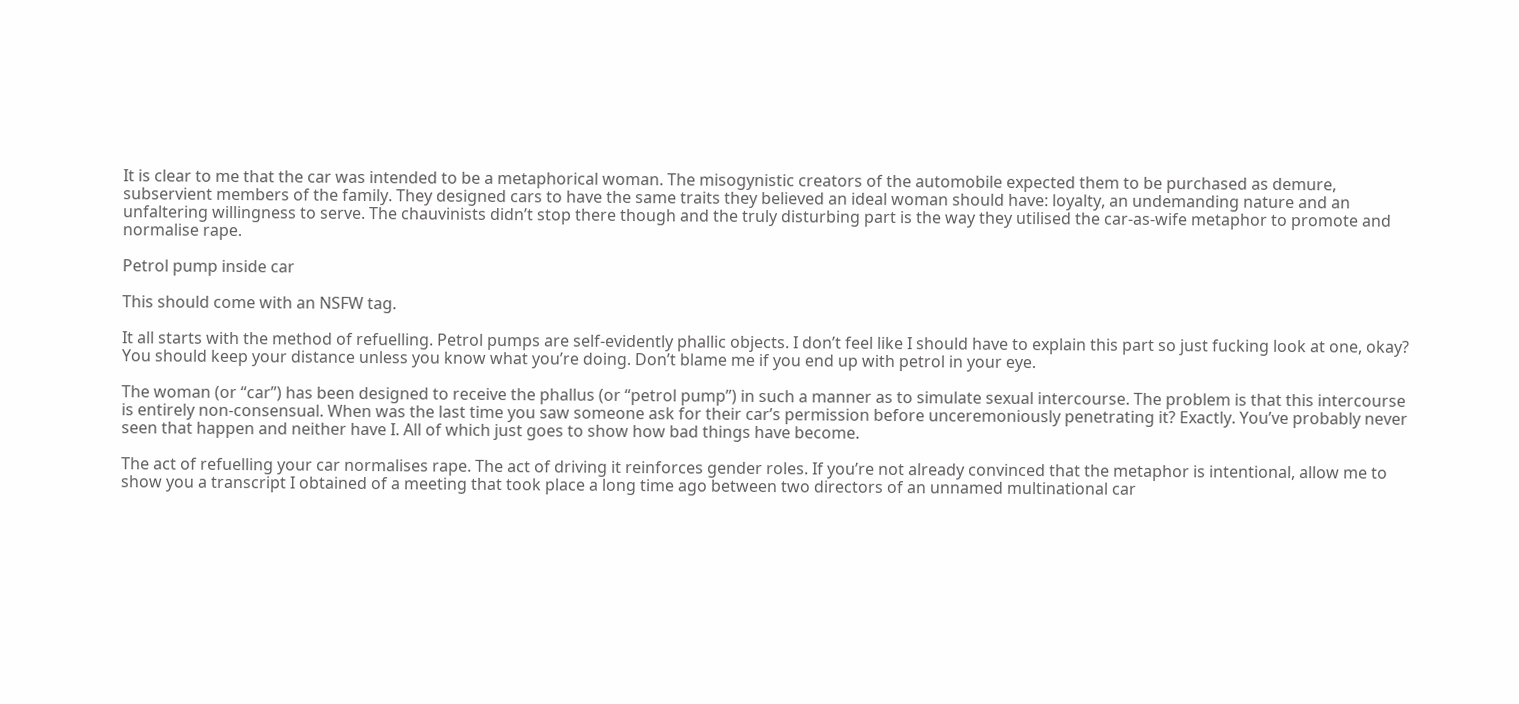It is clear to me that the car was intended to be a metaphorical woman. The misogynistic creators of the automobile expected them to be purchased as demure, subservient members of the family. They designed cars to have the same traits they believed an ideal woman should have: loyalty, an undemanding nature and an unfaltering willingness to serve. The chauvinists didn’t stop there though and the truly disturbing part is the way they utilised the car-as-wife metaphor to promote and normalise rape.

Petrol pump inside car

This should come with an NSFW tag.

It all starts with the method of refuelling. Petrol pumps are self-evidently phallic objects. I don’t feel like I should have to explain this part so just fucking look at one, okay? You should keep your distance unless you know what you’re doing. Don’t blame me if you end up with petrol in your eye.

The woman (or “car”) has been designed to receive the phallus (or “petrol pump”) in such a manner as to simulate sexual intercourse. The problem is that this intercourse is entirely non-consensual. When was the last time you saw someone ask for their car’s permission before unceremoniously penetrating it? Exactly. You’ve probably never seen that happen and neither have I. All of which just goes to show how bad things have become.

The act of refuelling your car normalises rape. The act of driving it reinforces gender roles. If you’re not already convinced that the metaphor is intentional, allow me to show you a transcript I obtained of a meeting that took place a long time ago between two directors of an unnamed multinational car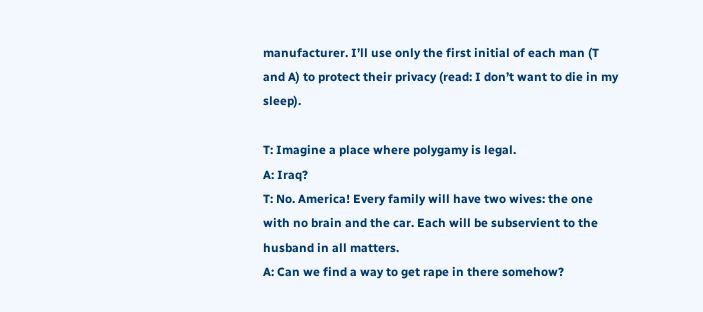manufacturer. I’ll use only the first initial of each man (T and A) to protect their privacy (read: I don’t want to die in my sleep).

T: Imagine a place where polygamy is legal.
A: Iraq?
T: No. America! Every family will have two wives: the one with no brain and the car. Each will be subservient to the husband in all matters.
A: Can we find a way to get rape in there somehow?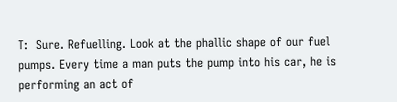T:  Sure. Refuelling. Look at the phallic shape of our fuel pumps. Every time a man puts the pump into his car, he is performing an act of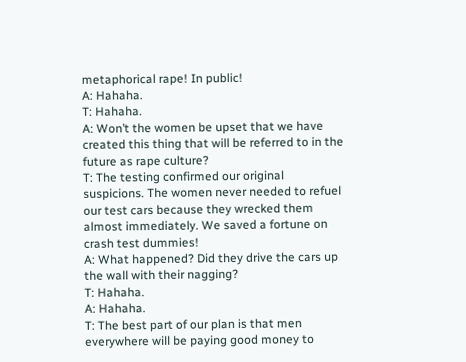metaphorical rape! In public!
A: Hahaha.
T: Hahaha.
A: Won’t the women be upset that we have created this thing that will be referred to in the future as rape culture?
T: The testing confirmed our original suspicions. The women never needed to refuel our test cars because they wrecked them almost immediately. We saved a fortune on crash test dummies!
A: What happened? Did they drive the cars up the wall with their nagging?
T: Hahaha.
A: Hahaha.
T: The best part of our plan is that men everywhere will be paying good money to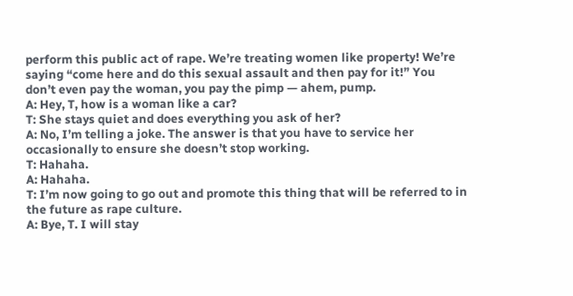perform this public act of rape. We’re treating women like property! We’re saying “come here and do this sexual assault and then pay for it!” You don’t even pay the woman, you pay the pimp — ahem, pump.
A: Hey, T, how is a woman like a car?
T: She stays quiet and does everything you ask of her?
A: No, I’m telling a joke. The answer is that you have to service her occasionally to ensure she doesn’t stop working.
T: Hahaha.
A: Hahaha.
T: I’m now going to go out and promote this thing that will be referred to in the future as rape culture.
A: Bye, T. I will stay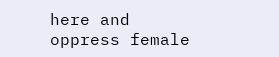here and oppress female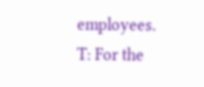employees.
T: For the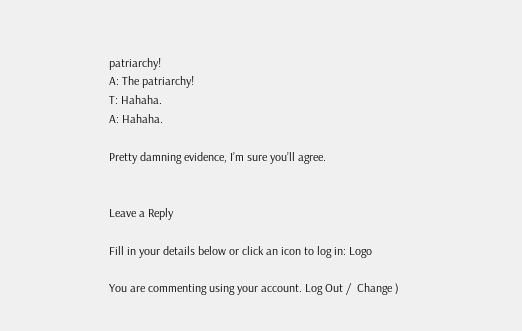patriarchy!
A: The patriarchy!
T: Hahaha.
A: Hahaha.

Pretty damning evidence, I’m sure you’ll agree.


Leave a Reply

Fill in your details below or click an icon to log in: Logo

You are commenting using your account. Log Out /  Change )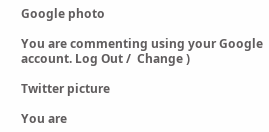Google photo

You are commenting using your Google account. Log Out /  Change )

Twitter picture

You are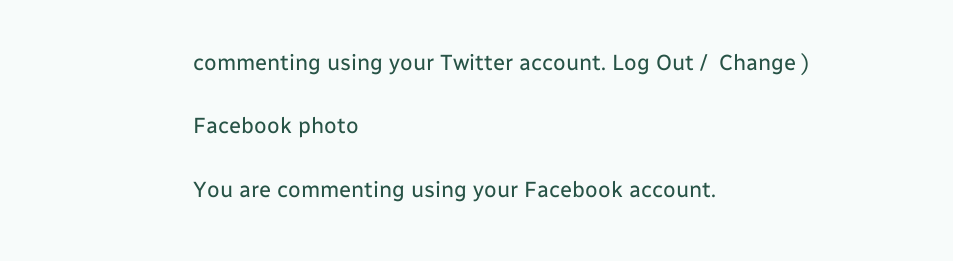commenting using your Twitter account. Log Out /  Change )

Facebook photo

You are commenting using your Facebook account.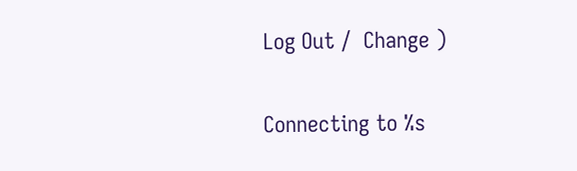Log Out /  Change )

Connecting to %s